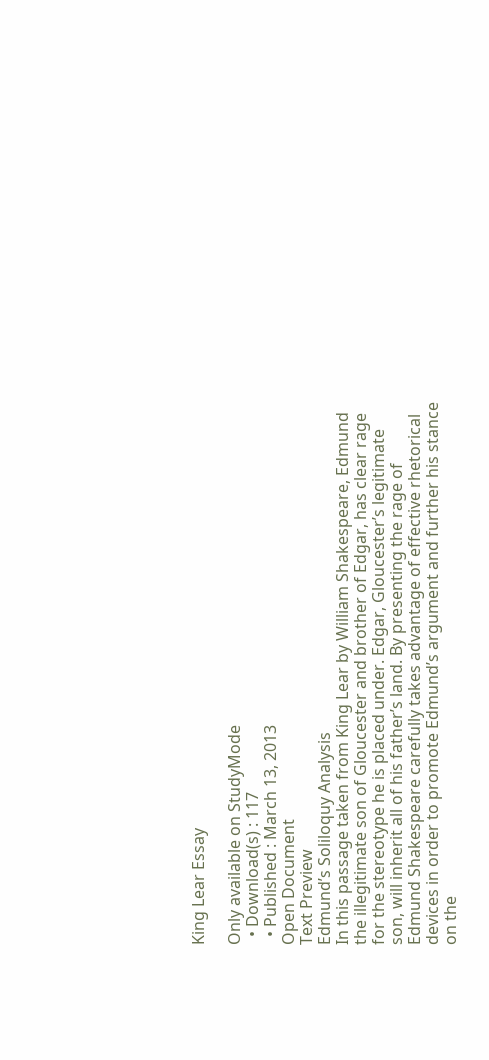King Lear Essay

Only available on StudyMode
  • Download(s) : 117
  • Published : March 13, 2013
Open Document
Text Preview
Edmund’s Soliloquy Analysis
In this passage taken from King Lear by William Shakespeare, Edmund the illegitimate son of Gloucester and brother of Edgar, has clear rage for the stereotype he is placed under. Edgar, Gloucester’s legitimate son, will inherit all of his father’s land. By presenting the rage of Edmund Shakespeare carefully takes advantage of effective rhetorical devices in order to promote Edmund’s argument and further his stance on the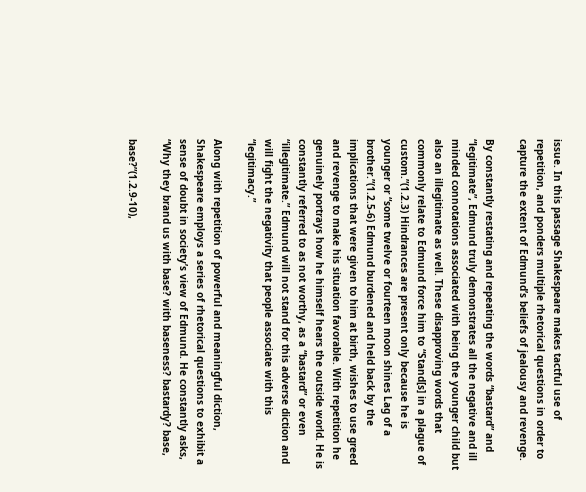issue. In this passage Shakespeare makes tactful use of repetition, and ponders multiple rhetorical questions in order to capture the extent of Edmund’s beliefs of jealousy and revenge.

By constantly restating and repeating the words “bastard” and “legitimate”, Edmund truly demonstrates all the negative and ill minded connotations associated with being the younger child but also an illegitimate as well. These disapproving words that commonly relate to Edmund force him to “Stand[s] in a plague of custom.”(1.2.3) Hindrances are present only because he is younger or “some twelve or fourteen moon shines Lag of a brother.”(1.2.5-6) Edmund burdened and held back by the implications that were given to him at birth, wishes to use greed and revenge to make his situation favorable. With repetition he genuinely portrays how he himself hears the outside world. He is constantly referred to as not worthy, as a “bastard” or even “illegitimate.” Edmund will not stand for this adverse diction and will fight the negativity that people associate with this “legitimacy.”

Along with repetition of powerful and meaningful diction, Shakespeare employs a series of rhetorical questions to exhibit a sense of doubt in society’s view of Edmund. He constantly asks, “Why they brand us with base? with baseness? bastardy? base,

base?”(1.2.9-10),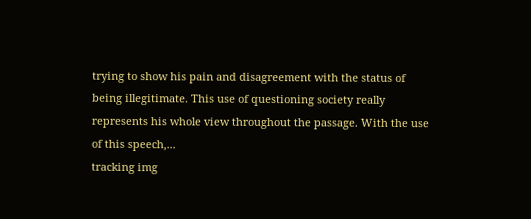trying to show his pain and disagreement with the status of being illegitimate. This use of questioning society really represents his whole view throughout the passage. With the use of this speech,...
tracking img